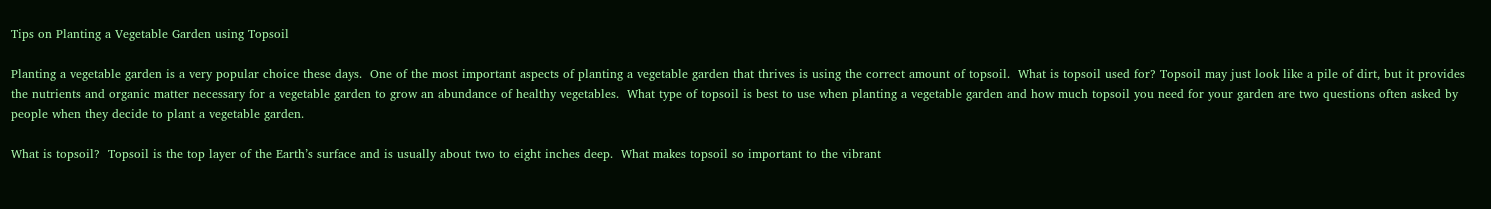Tips on Planting a Vegetable Garden using Topsoil

Planting a vegetable garden is a very popular choice these days.  One of the most important aspects of planting a vegetable garden that thrives is using the correct amount of topsoil.  What is topsoil used for? Topsoil may just look like a pile of dirt, but it provides the nutrients and organic matter necessary for a vegetable garden to grow an abundance of healthy vegetables.  What type of topsoil is best to use when planting a vegetable garden and how much topsoil you need for your garden are two questions often asked by people when they decide to plant a vegetable garden.

What is topsoil?  Topsoil is the top layer of the Earth’s surface and is usually about two to eight inches deep.  What makes topsoil so important to the vibrant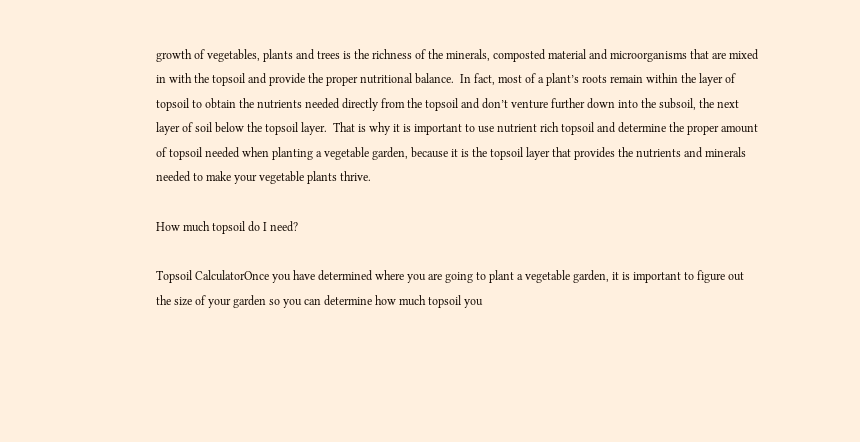growth of vegetables, plants and trees is the richness of the minerals, composted material and microorganisms that are mixed in with the topsoil and provide the proper nutritional balance.  In fact, most of a plant’s roots remain within the layer of topsoil to obtain the nutrients needed directly from the topsoil and don’t venture further down into the subsoil, the next layer of soil below the topsoil layer.  That is why it is important to use nutrient rich topsoil and determine the proper amount of topsoil needed when planting a vegetable garden, because it is the topsoil layer that provides the nutrients and minerals needed to make your vegetable plants thrive.

How much topsoil do I need?

Topsoil CalculatorOnce you have determined where you are going to plant a vegetable garden, it is important to figure out the size of your garden so you can determine how much topsoil you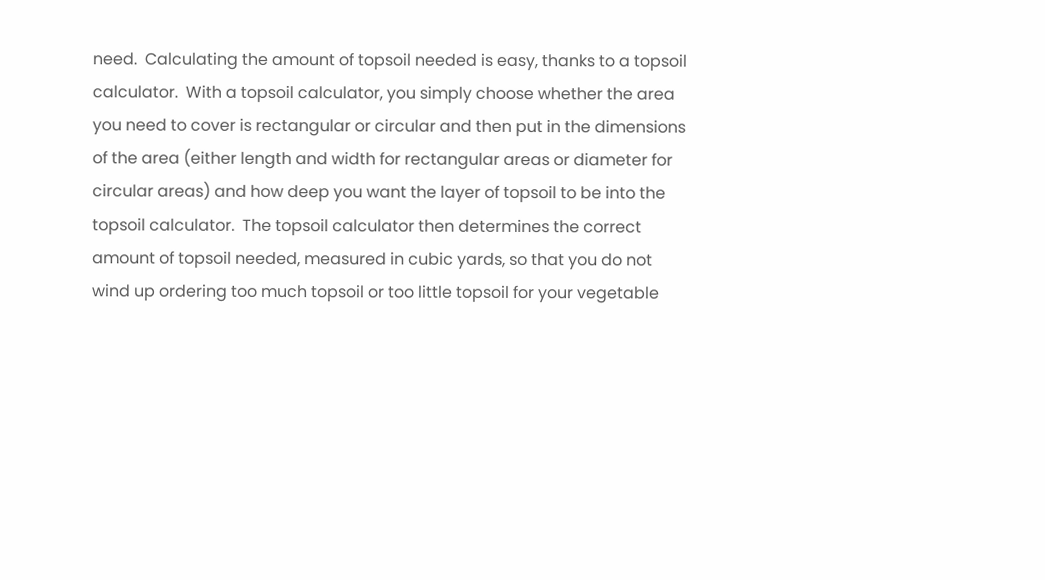need.  Calculating the amount of topsoil needed is easy, thanks to a topsoil calculator.  With a topsoil calculator, you simply choose whether the area you need to cover is rectangular or circular and then put in the dimensions of the area (either length and width for rectangular areas or diameter for circular areas) and how deep you want the layer of topsoil to be into the topsoil calculator.  The topsoil calculator then determines the correct amount of topsoil needed, measured in cubic yards, so that you do not wind up ordering too much topsoil or too little topsoil for your vegetable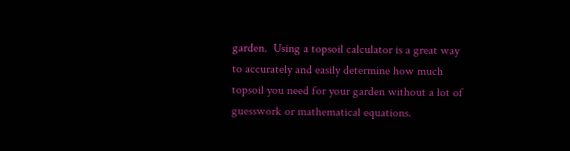garden.  Using a topsoil calculator is a great way to accurately and easily determine how much topsoil you need for your garden without a lot of guesswork or mathematical equations.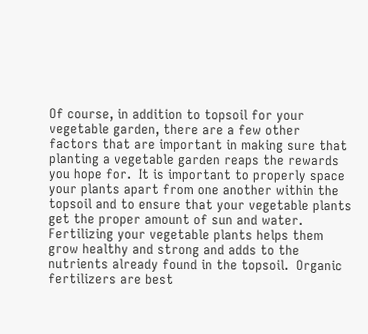Of course, in addition to topsoil for your vegetable garden, there are a few other factors that are important in making sure that planting a vegetable garden reaps the rewards you hope for.  It is important to properly space your plants apart from one another within the topsoil and to ensure that your vegetable plants get the proper amount of sun and water.  Fertilizing your vegetable plants helps them grow healthy and strong and adds to the nutrients already found in the topsoil.  Organic fertilizers are best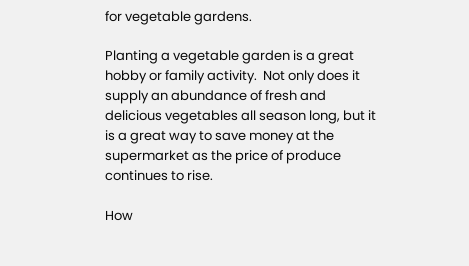for vegetable gardens.

Planting a vegetable garden is a great hobby or family activity.  Not only does it supply an abundance of fresh and delicious vegetables all season long, but it is a great way to save money at the supermarket as the price of produce continues to rise.

How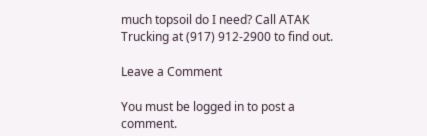much topsoil do I need? Call ATAK Trucking at (917) 912-2900 to find out.

Leave a Comment

You must be logged in to post a comment.